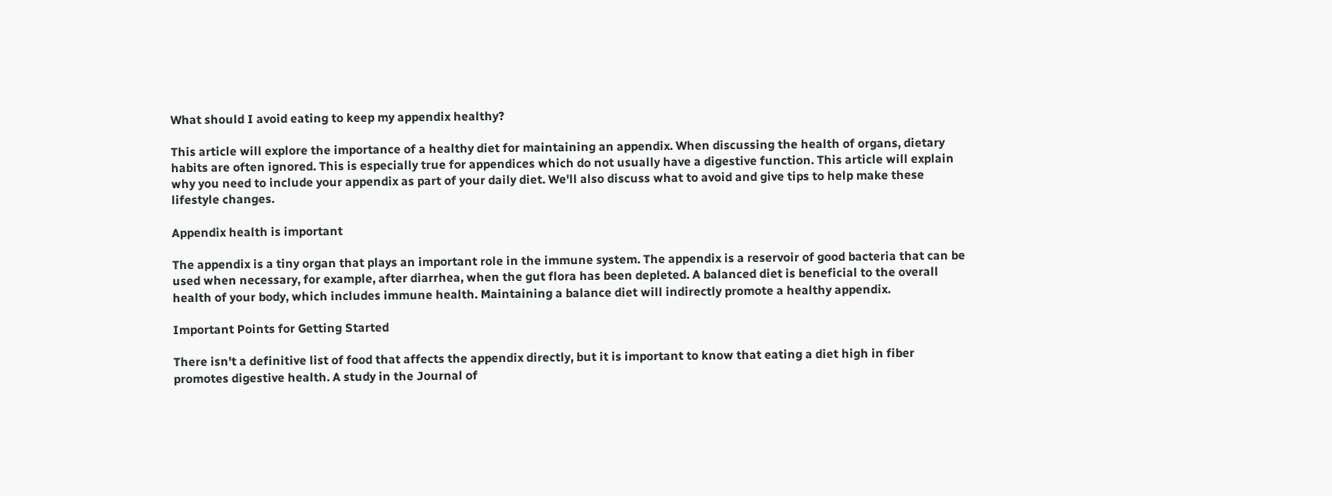What should I avoid eating to keep my appendix healthy?

This article will explore the importance of a healthy diet for maintaining an appendix. When discussing the health of organs, dietary habits are often ignored. This is especially true for appendices which do not usually have a digestive function. This article will explain why you need to include your appendix as part of your daily diet. We'll also discuss what to avoid and give tips to help make these lifestyle changes.

Appendix health is important

The appendix is a tiny organ that plays an important role in the immune system. The appendix is a reservoir of good bacteria that can be used when necessary, for example, after diarrhea, when the gut flora has been depleted. A balanced diet is beneficial to the overall health of your body, which includes immune health. Maintaining a balance diet will indirectly promote a healthy appendix.

Important Points for Getting Started

There isn't a definitive list of food that affects the appendix directly, but it is important to know that eating a diet high in fiber promotes digestive health. A study in the Journal of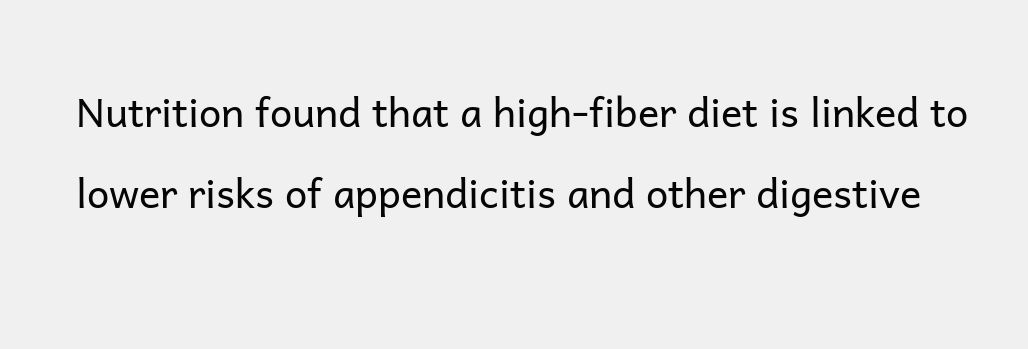Nutrition found that a high-fiber diet is linked to lower risks of appendicitis and other digestive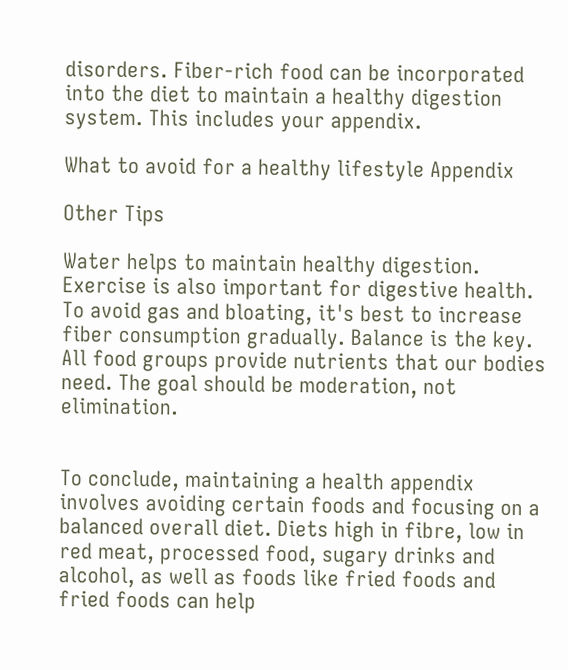disorders. Fiber-rich food can be incorporated into the diet to maintain a healthy digestion system. This includes your appendix.

What to avoid for a healthy lifestyle Appendix

Other Tips

Water helps to maintain healthy digestion. Exercise is also important for digestive health. To avoid gas and bloating, it's best to increase fiber consumption gradually. Balance is the key. All food groups provide nutrients that our bodies need. The goal should be moderation, not elimination.


To conclude, maintaining a health appendix involves avoiding certain foods and focusing on a balanced overall diet. Diets high in fibre, low in red meat, processed food, sugary drinks and alcohol, as well as foods like fried foods and fried foods can help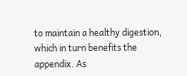to maintain a healthy digestion, which in turn benefits the appendix. As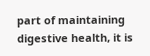part of maintaining digestive health, it is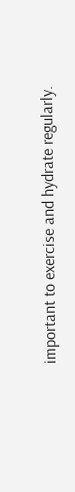important to exercise and hydrate regularly.